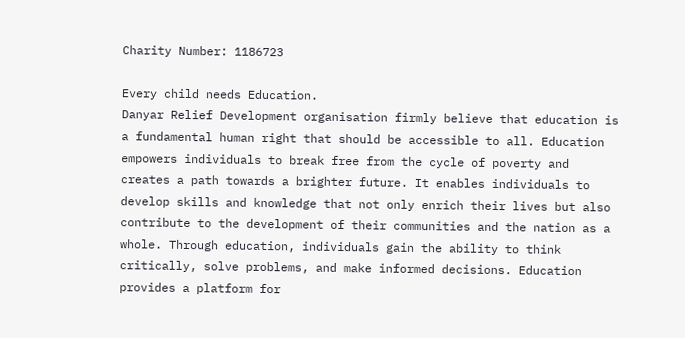Charity Number: 1186723

Every child needs Education.
Danyar Relief Development organisation firmly believe that education is a fundamental human right that should be accessible to all. Education empowers individuals to break free from the cycle of poverty and creates a path towards a brighter future. It enables individuals to develop skills and knowledge that not only enrich their lives but also contribute to the development of their communities and the nation as a whole. Through education, individuals gain the ability to think critically, solve problems, and make informed decisions. Education provides a platform for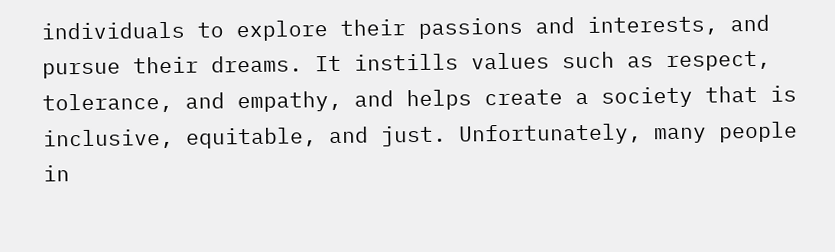individuals to explore their passions and interests, and pursue their dreams. It instills values such as respect, tolerance, and empathy, and helps create a society that is inclusive, equitable, and just. Unfortunately, many people in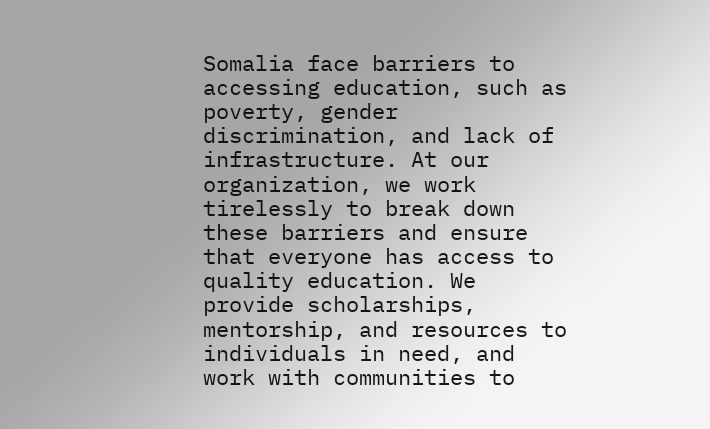Somalia face barriers to accessing education, such as poverty, gender discrimination, and lack of infrastructure. At our organization, we work tirelessly to break down these barriers and ensure that everyone has access to quality education. We provide scholarships, mentorship, and resources to individuals in need, and work with communities to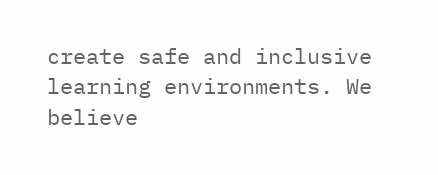create safe and inclusive learning environments. We believe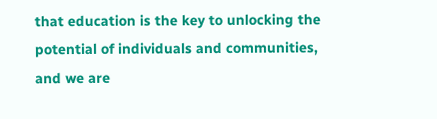that education is the key to unlocking the potential of individuals and communities, and we are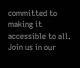committed to making it accessible to all. Join us in our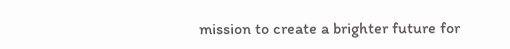mission to create a brighter future for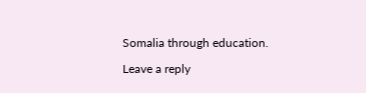Somalia through education.

Leave a reply